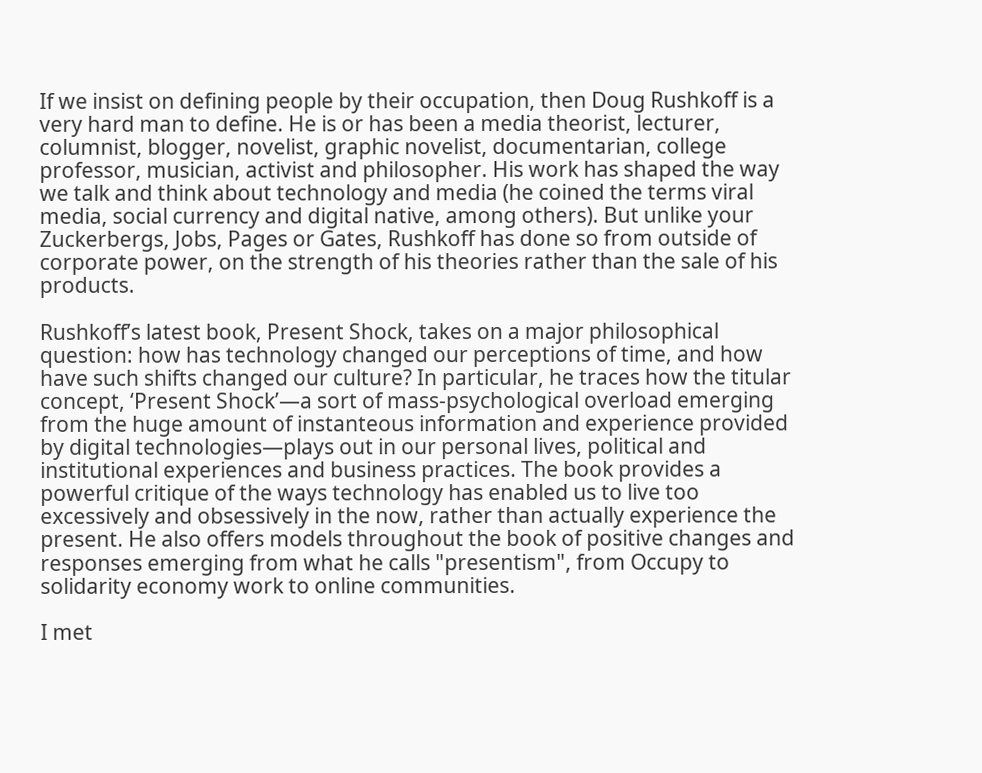If we insist on defining people by their occupation, then Doug Rushkoff is a very hard man to define. He is or has been a media theorist, lecturer, columnist, blogger, novelist, graphic novelist, documentarian, college professor, musician, activist and philosopher. His work has shaped the way we talk and think about technology and media (he coined the terms viral media, social currency and digital native, among others). But unlike your Zuckerbergs, Jobs, Pages or Gates, Rushkoff has done so from outside of corporate power, on the strength of his theories rather than the sale of his products.

Rushkoff’s latest book, Present Shock, takes on a major philosophical question: how has technology changed our perceptions of time, and how have such shifts changed our culture? In particular, he traces how the titular concept, ‘Present Shock’—a sort of mass-psychological overload emerging from the huge amount of instanteous information and experience provided by digital technologies—plays out in our personal lives, political and institutional experiences and business practices. The book provides a powerful critique of the ways technology has enabled us to live too excessively and obsessively in the now, rather than actually experience the present. He also offers models throughout the book of positive changes and responses emerging from what he calls "presentism", from Occupy to solidarity economy work to online communities.

I met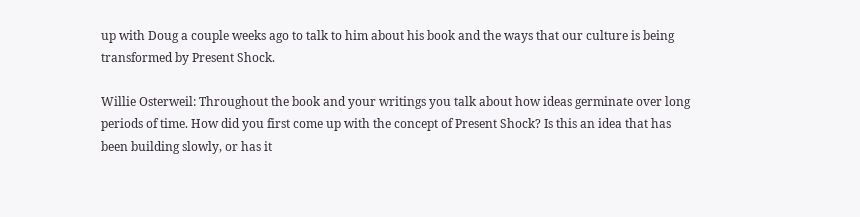up with Doug a couple weeks ago to talk to him about his book and the ways that our culture is being transformed by Present Shock.

Willie Osterweil: Throughout the book and your writings you talk about how ideas germinate over long periods of time. How did you first come up with the concept of Present Shock? Is this an idea that has been building slowly, or has it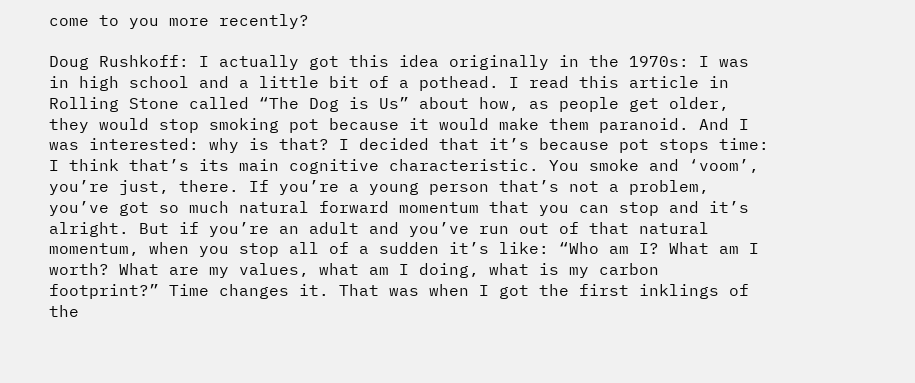come to you more recently?

Doug Rushkoff: I actually got this idea originally in the 1970s: I was in high school and a little bit of a pothead. I read this article in Rolling Stone called “The Dog is Us” about how, as people get older, they would stop smoking pot because it would make them paranoid. And I was interested: why is that? I decided that it’s because pot stops time: I think that’s its main cognitive characteristic. You smoke and ‘voom’, you’re just, there. If you’re a young person that’s not a problem, you’ve got so much natural forward momentum that you can stop and it’s alright. But if you’re an adult and you’ve run out of that natural momentum, when you stop all of a sudden it’s like: “Who am I? What am I worth? What are my values, what am I doing, what is my carbon footprint?” Time changes it. That was when I got the first inklings of the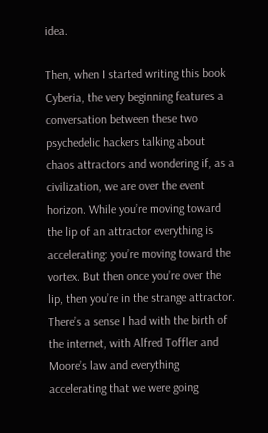idea.

Then, when I started writing this book Cyberia, the very beginning features a conversation between these two psychedelic hackers talking about chaos attractors and wondering if, as a civilization, we are over the event horizon. While you’re moving toward the lip of an attractor everything is accelerating: you’re moving toward the vortex. But then once you’re over the lip, then you’re in the strange attractor. There’s a sense I had with the birth of the internet, with Alfred Toffler and Moore’s law and everything accelerating that we were going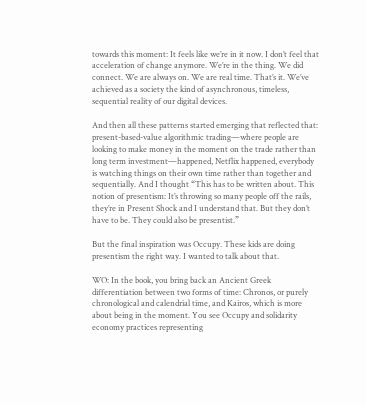towards this moment: It feels like we’re in it now. I don’t feel that acceleration of change anymore. We’re in the thing. We did connect. We are always on. We are real time. That’s it. We’ve achieved as a society the kind of asynchronous, timeless, sequential reality of our digital devices.

And then all these patterns started emerging that reflected that: present-based-value algorithmic trading—where people are looking to make money in the moment on the trade rather than long term investment—happened, Netflix happened, everybody is watching things on their own time rather than together and sequentially. And I thought “This has to be written about. This notion of presentism: It’s throwing so many people off the rails, they’re in Present Shock and I understand that. But they don’t have to be. They could also be presentist.”

But the final inspiration was Occupy. These kids are doing presentism the right way. I wanted to talk about that.

WO: In the book, you bring back an Ancient Greek differentiation between two forms of time: Chronos, or purely chronological and calendrial time, and Kairos, which is more about being in the moment. You see Occupy and solidarity economy practices representing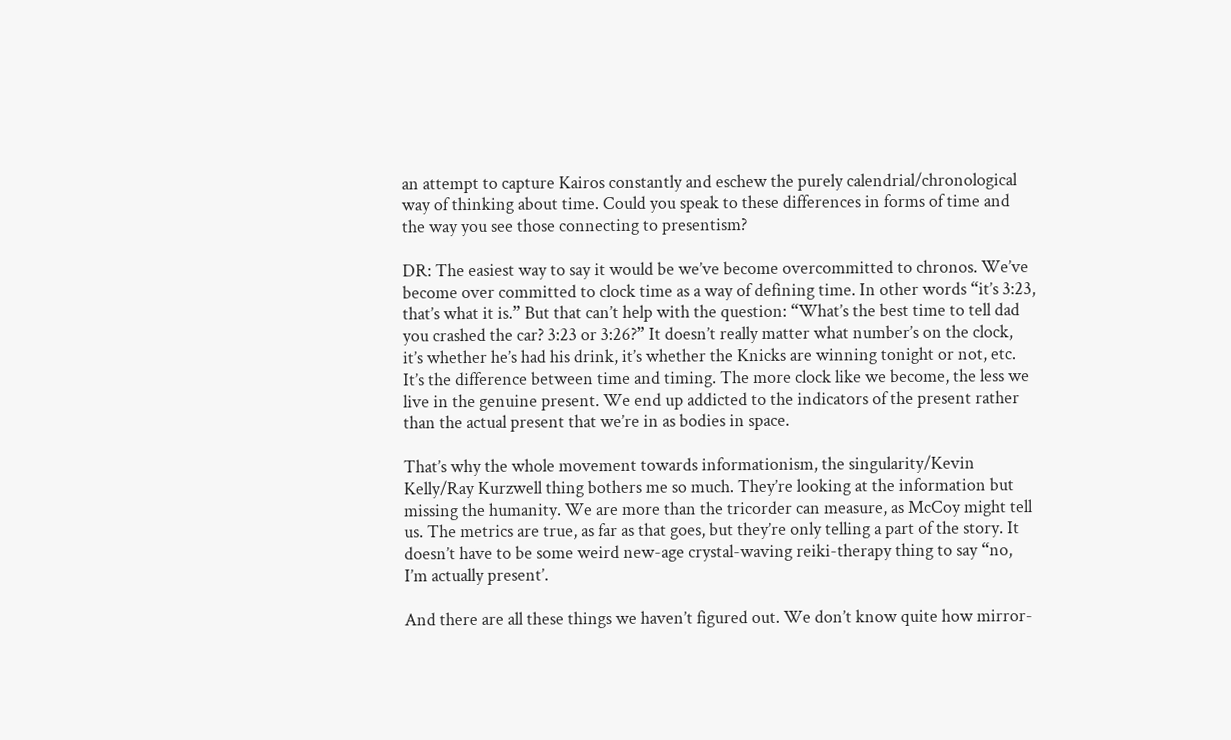an attempt to capture Kairos constantly and eschew the purely calendrial/chronological way of thinking about time. Could you speak to these differences in forms of time and the way you see those connecting to presentism?

DR: The easiest way to say it would be we’ve become overcommitted to chronos. We’ve become over committed to clock time as a way of defining time. In other words “it’s 3:23, that’s what it is.” But that can’t help with the question: “What’s the best time to tell dad you crashed the car? 3:23 or 3:26?” It doesn’t really matter what number’s on the clock, it’s whether he’s had his drink, it’s whether the Knicks are winning tonight or not, etc. It’s the difference between time and timing. The more clock like we become, the less we live in the genuine present. We end up addicted to the indicators of the present rather than the actual present that we’re in as bodies in space.

That’s why the whole movement towards informationism, the singularity/Kevin Kelly/Ray Kurzwell thing bothers me so much. They’re looking at the information but missing the humanity. We are more than the tricorder can measure, as McCoy might tell us. The metrics are true, as far as that goes, but they’re only telling a part of the story. It doesn’t have to be some weird new-age crystal-waving reiki-therapy thing to say “no, I’m actually present’.

And there are all these things we haven’t figured out. We don’t know quite how mirror-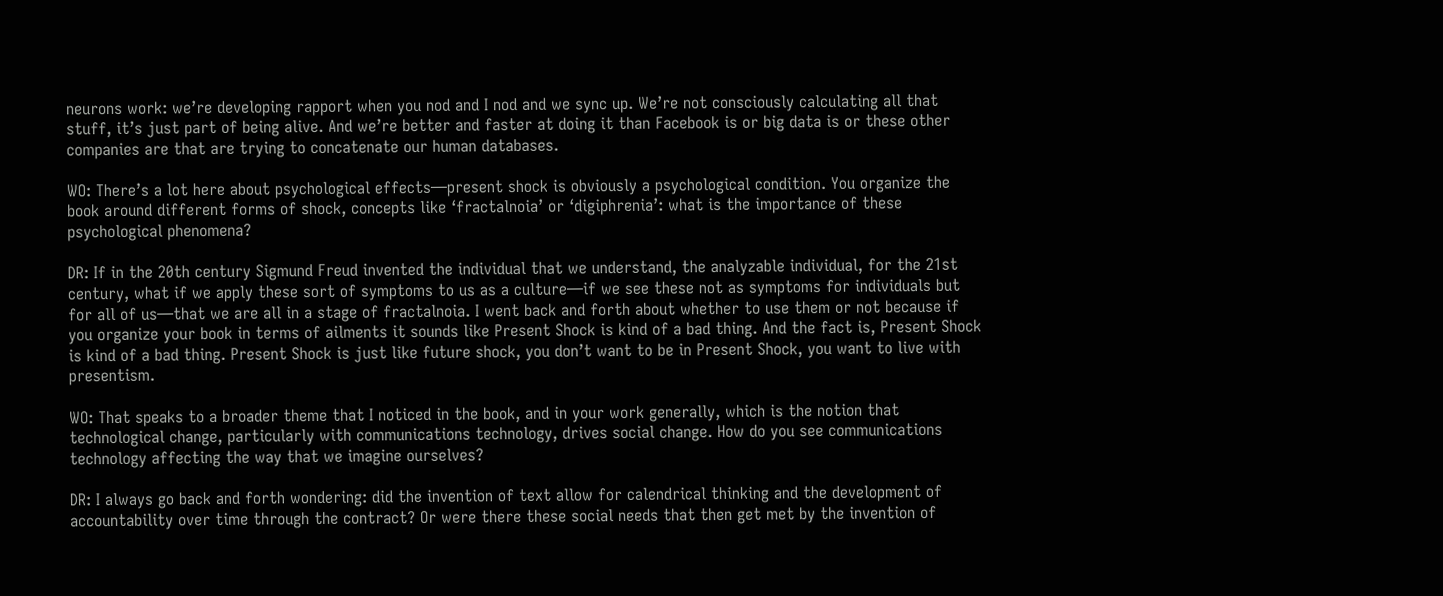neurons work: we’re developing rapport when you nod and I nod and we sync up. We’re not consciously calculating all that stuff, it’s just part of being alive. And we’re better and faster at doing it than Facebook is or big data is or these other companies are that are trying to concatenate our human databases.

WO: There’s a lot here about psychological effects—present shock is obviously a psychological condition. You organize the book around different forms of shock, concepts like ‘fractalnoia’ or ‘digiphrenia’: what is the importance of these psychological phenomena?

DR: If in the 20th century Sigmund Freud invented the individual that we understand, the analyzable individual, for the 21st century, what if we apply these sort of symptoms to us as a culture—if we see these not as symptoms for individuals but for all of us—that we are all in a stage of fractalnoia. I went back and forth about whether to use them or not because if you organize your book in terms of ailments it sounds like Present Shock is kind of a bad thing. And the fact is, Present Shock is kind of a bad thing. Present Shock is just like future shock, you don’t want to be in Present Shock, you want to live with presentism.

WO: That speaks to a broader theme that I noticed in the book, and in your work generally, which is the notion that technological change, particularly with communications technology, drives social change. How do you see communications technology affecting the way that we imagine ourselves?

DR: I always go back and forth wondering: did the invention of text allow for calendrical thinking and the development of accountability over time through the contract? Or were there these social needs that then get met by the invention of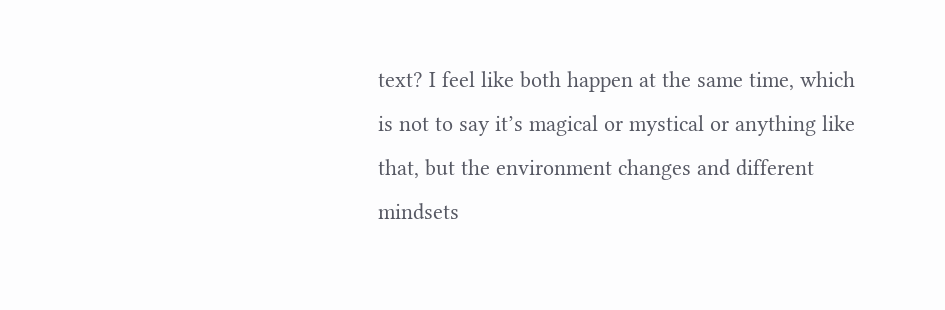text? I feel like both happen at the same time, which is not to say it’s magical or mystical or anything like that, but the environment changes and different mindsets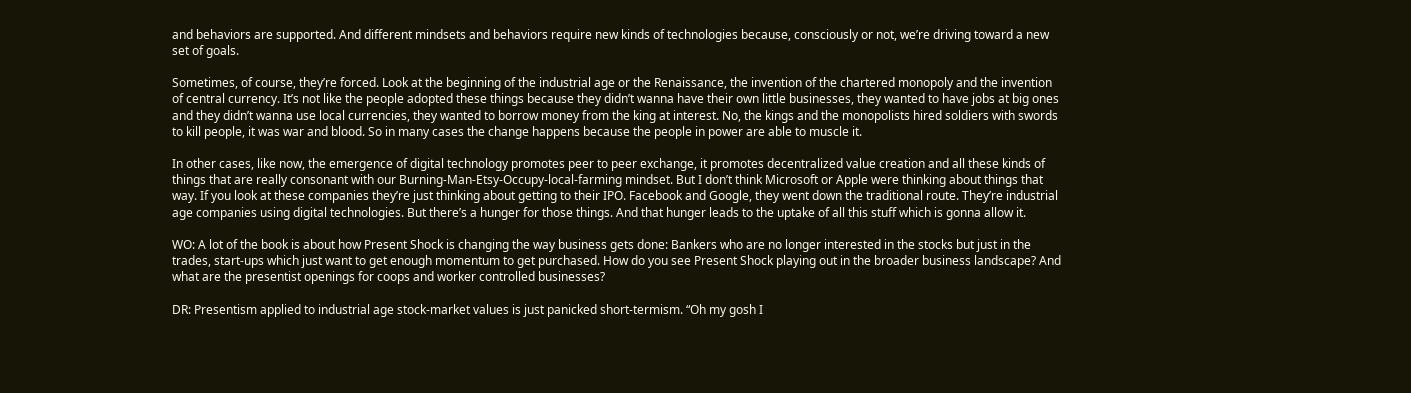and behaviors are supported. And different mindsets and behaviors require new kinds of technologies because, consciously or not, we’re driving toward a new set of goals.

Sometimes, of course, they’re forced. Look at the beginning of the industrial age or the Renaissance, the invention of the chartered monopoly and the invention of central currency. It’s not like the people adopted these things because they didn’t wanna have their own little businesses, they wanted to have jobs at big ones and they didn’t wanna use local currencies, they wanted to borrow money from the king at interest. No, the kings and the monopolists hired soldiers with swords to kill people, it was war and blood. So in many cases the change happens because the people in power are able to muscle it.

In other cases, like now, the emergence of digital technology promotes peer to peer exchange, it promotes decentralized value creation and all these kinds of things that are really consonant with our Burning-Man-Etsy-Occupy-local-farming mindset. But I don’t think Microsoft or Apple were thinking about things that way. If you look at these companies they’re just thinking about getting to their IPO. Facebook and Google, they went down the traditional route. They’re industrial age companies using digital technologies. But there’s a hunger for those things. And that hunger leads to the uptake of all this stuff which is gonna allow it.

WO: A lot of the book is about how Present Shock is changing the way business gets done: Bankers who are no longer interested in the stocks but just in the trades, start-ups which just want to get enough momentum to get purchased. How do you see Present Shock playing out in the broader business landscape? And what are the presentist openings for coops and worker controlled businesses?

DR: Presentism applied to industrial age stock-market values is just panicked short-termism. “Oh my gosh I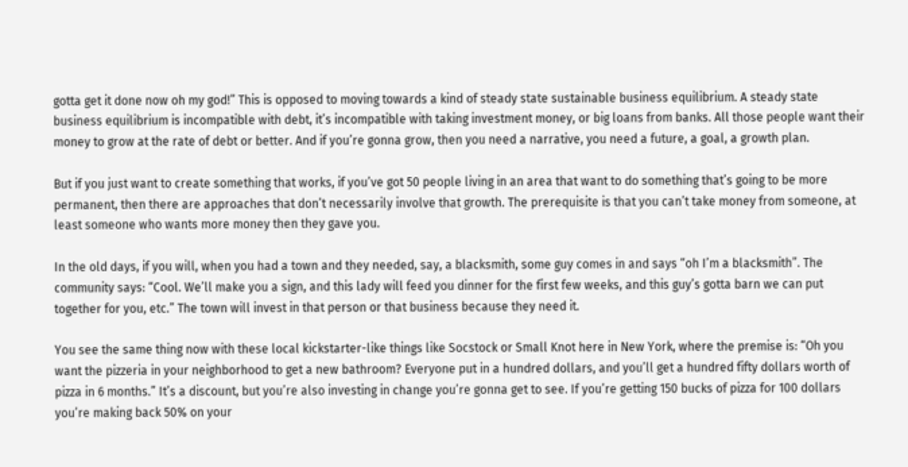gotta get it done now oh my god!” This is opposed to moving towards a kind of steady state sustainable business equilibrium. A steady state business equilibrium is incompatible with debt, it’s incompatible with taking investment money, or big loans from banks. All those people want their money to grow at the rate of debt or better. And if you’re gonna grow, then you need a narrative, you need a future, a goal, a growth plan.

But if you just want to create something that works, if you’ve got 50 people living in an area that want to do something that’s going to be more permanent, then there are approaches that don’t necessarily involve that growth. The prerequisite is that you can’t take money from someone, at least someone who wants more money then they gave you.

In the old days, if you will, when you had a town and they needed, say, a blacksmith, some guy comes in and says “oh I’m a blacksmith”. The community says: “Cool. We’ll make you a sign, and this lady will feed you dinner for the first few weeks, and this guy’s gotta barn we can put together for you, etc.” The town will invest in that person or that business because they need it.

You see the same thing now with these local kickstarter-like things like Socstock or Small Knot here in New York, where the premise is: “Oh you want the pizzeria in your neighborhood to get a new bathroom? Everyone put in a hundred dollars, and you’ll get a hundred fifty dollars worth of pizza in 6 months.” It’s a discount, but you’re also investing in change you’re gonna get to see. If you’re getting 150 bucks of pizza for 100 dollars you’re making back 50% on your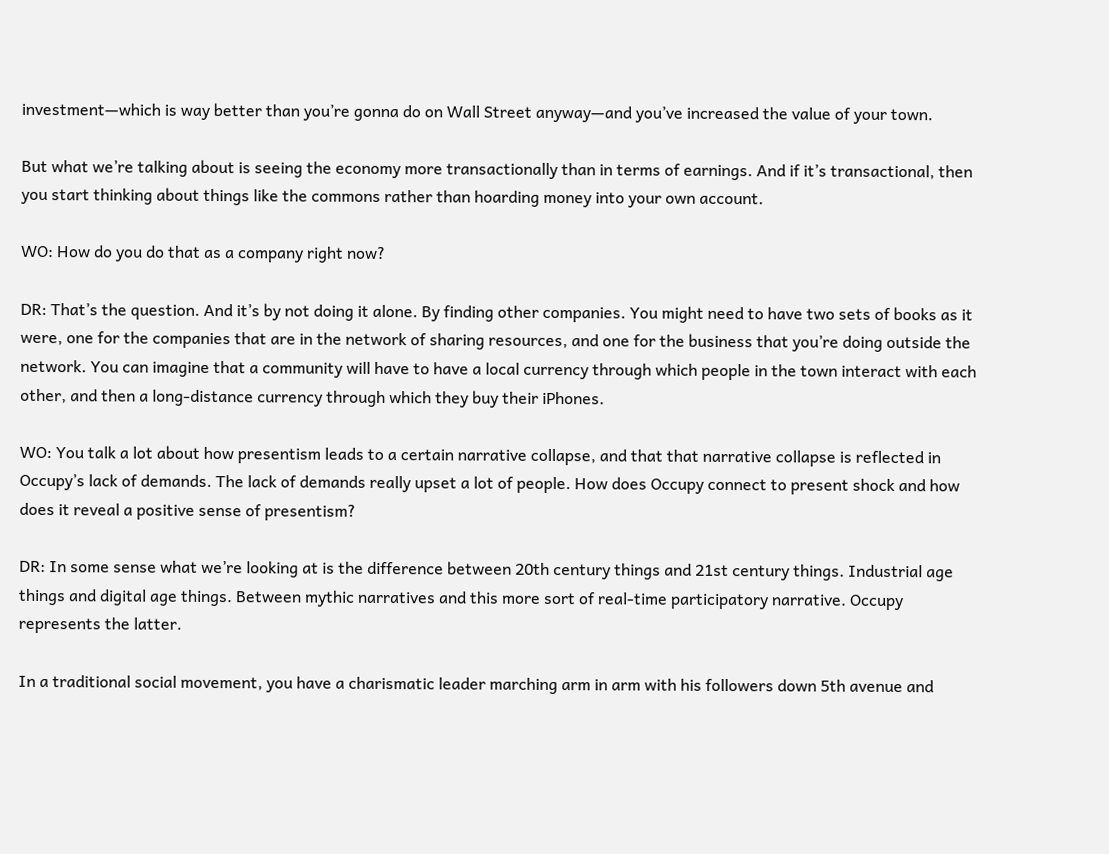investment—which is way better than you’re gonna do on Wall Street anyway—and you’ve increased the value of your town.

But what we’re talking about is seeing the economy more transactionally than in terms of earnings. And if it’s transactional, then you start thinking about things like the commons rather than hoarding money into your own account.

WO: How do you do that as a company right now?

DR: That’s the question. And it’s by not doing it alone. By finding other companies. You might need to have two sets of books as it were, one for the companies that are in the network of sharing resources, and one for the business that you’re doing outside the network. You can imagine that a community will have to have a local currency through which people in the town interact with each other, and then a long-distance currency through which they buy their iPhones.

WO: You talk a lot about how presentism leads to a certain narrative collapse, and that that narrative collapse is reflected in Occupy’s lack of demands. The lack of demands really upset a lot of people. How does Occupy connect to present shock and how does it reveal a positive sense of presentism?

DR: In some sense what we’re looking at is the difference between 20th century things and 21st century things. Industrial age things and digital age things. Between mythic narratives and this more sort of real-time participatory narrative. Occupy represents the latter.

In a traditional social movement, you have a charismatic leader marching arm in arm with his followers down 5th avenue and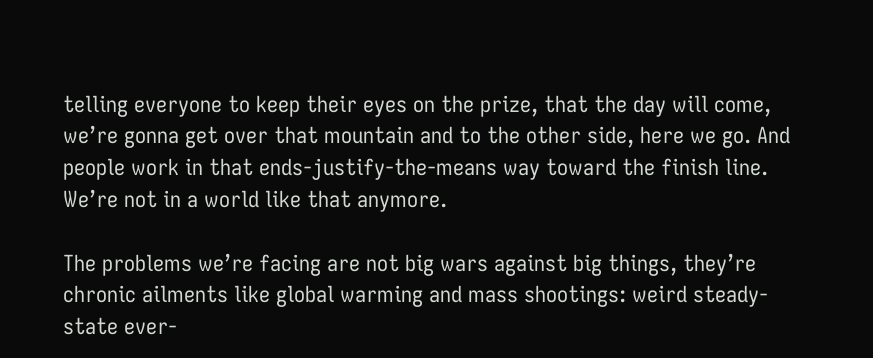telling everyone to keep their eyes on the prize, that the day will come, we’re gonna get over that mountain and to the other side, here we go. And people work in that ends-justify-the-means way toward the finish line. We’re not in a world like that anymore.

The problems we’re facing are not big wars against big things, they’re chronic ailments like global warming and mass shootings: weird steady-state ever-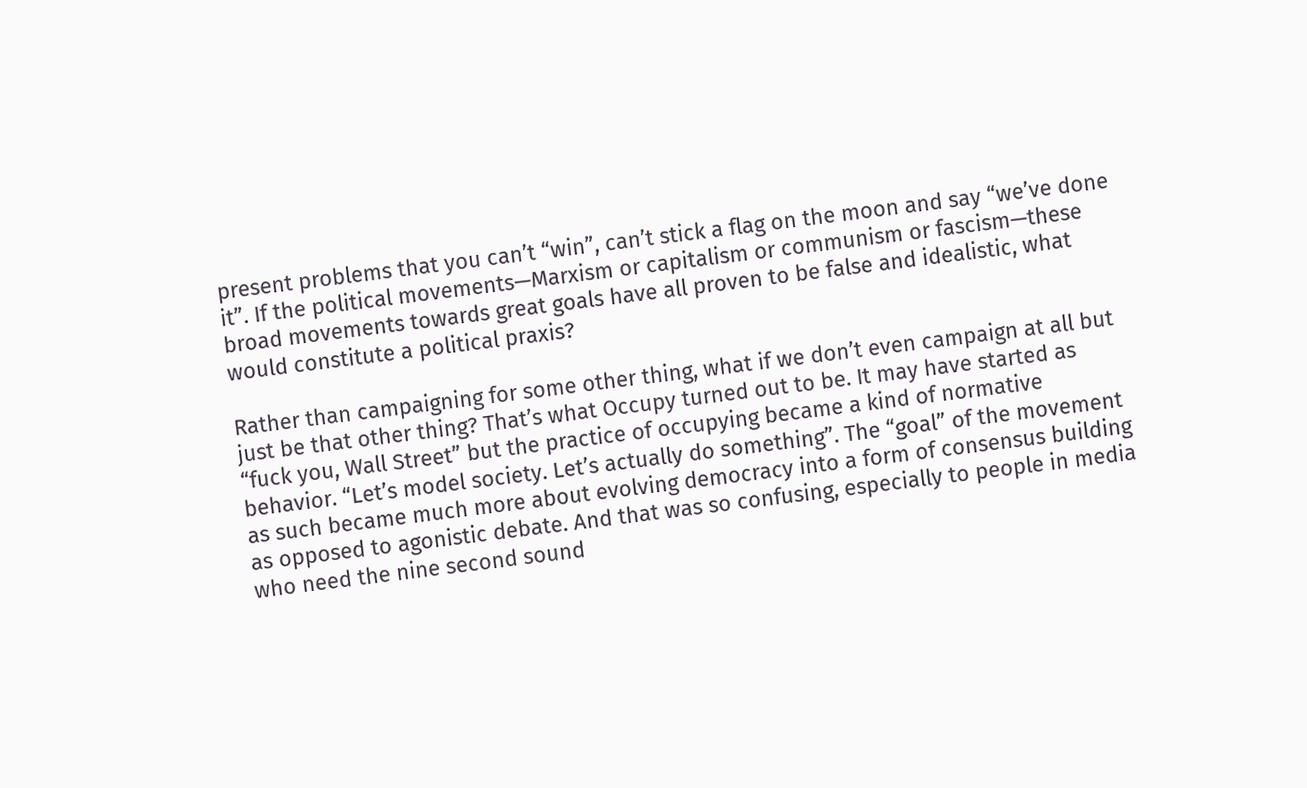present problems that you can’t “win”, can’t stick a flag on the moon and say “we’ve done it”. If the political movements—Marxism or capitalism or communism or fascism—these broad movements towards great goals have all proven to be false and idealistic, what would constitute a political praxis?

Rather than campaigning for some other thing, what if we don’t even campaign at all but just be that other thing? That’s what Occupy turned out to be. It may have started as “fuck you, Wall Street” but the practice of occupying became a kind of normative behavior. “Let’s model society. Let’s actually do something”. The “goal” of the movement as such became much more about evolving democracy into a form of consensus building as opposed to agonistic debate. And that was so confusing, especially to people in media who need the nine second sound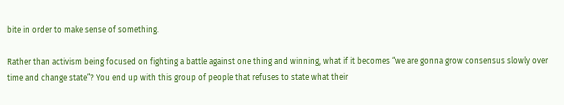bite in order to make sense of something.

Rather than activism being focused on fighting a battle against one thing and winning, what if it becomes “we are gonna grow consensus slowly over time and change state”? You end up with this group of people that refuses to state what their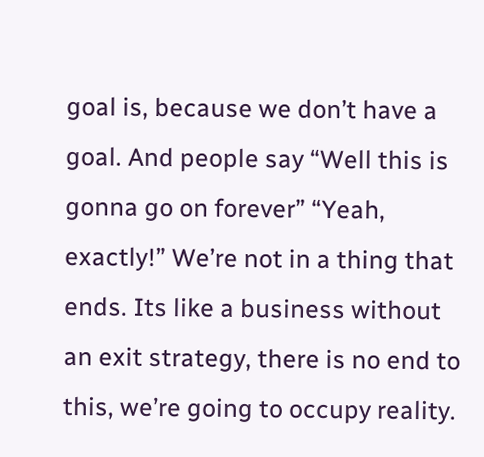goal is, because we don’t have a goal. And people say “Well this is gonna go on forever” “Yeah, exactly!” We’re not in a thing that ends. Its like a business without an exit strategy, there is no end to this, we’re going to occupy reality.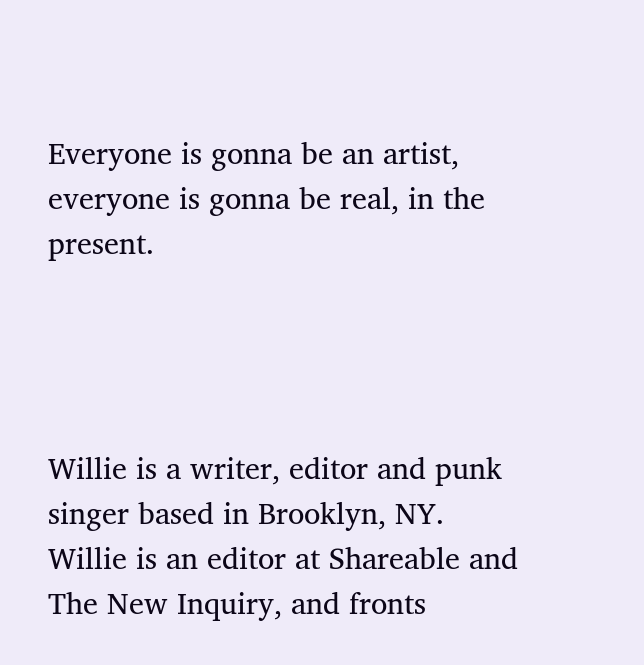Everyone is gonna be an artist, everyone is gonna be real, in the present.




Willie is a writer, editor and punk singer based in Brooklyn, NY. Willie is an editor at Shareable and The New Inquiry, and fronts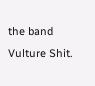the band Vulture Shit.